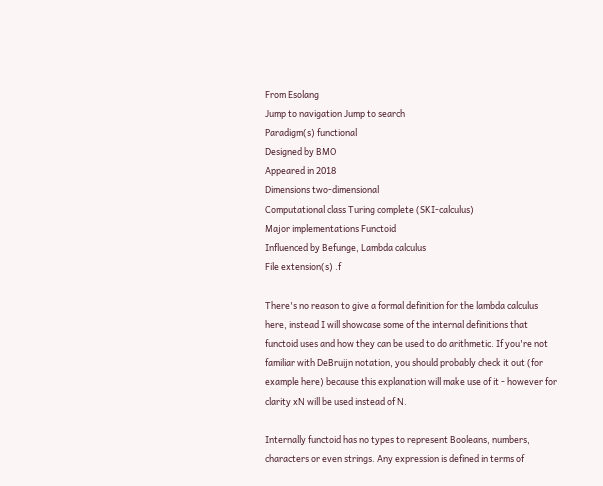From Esolang
Jump to navigation Jump to search
Paradigm(s) functional
Designed by BMO
Appeared in 2018
Dimensions two-dimensional
Computational class Turing complete (SKI-calculus)
Major implementations Functoid
Influenced by Befunge, Lambda calculus
File extension(s) .f

There's no reason to give a formal definition for the lambda calculus here, instead I will showcase some of the internal definitions that functoid uses and how they can be used to do arithmetic. If you're not familiar with DeBruijn notation, you should probably check it out (for example here) because this explanation will make use of it - however for clarity xN will be used instead of N.

Internally functoid has no types to represent Booleans, numbers, characters or even strings. Any expression is defined in terms of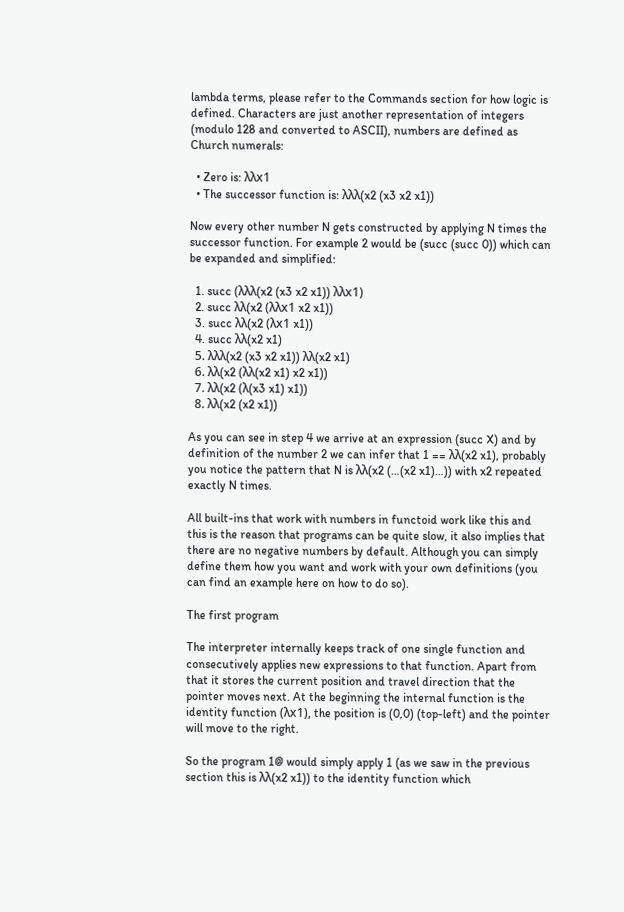lambda terms, please refer to the Commands section for how logic is defined. Characters are just another representation of integers (modulo 128 and converted to ASCII), numbers are defined as Church numerals:

  • Zero is: λλx1
  • The successor function is: λλλ(x2 (x3 x2 x1))

Now every other number N gets constructed by applying N times the successor function. For example 2 would be (succ (succ 0)) which can be expanded and simplified:

  1. succ (λλλ(x2 (x3 x2 x1)) λλx1)
  2. succ λλ(x2 (λλx1 x2 x1))
  3. succ λλ(x2 (λx1 x1))
  4. succ λλ(x2 x1)
  5. λλλ(x2 (x3 x2 x1)) λλ(x2 x1)
  6. λλ(x2 (λλ(x2 x1) x2 x1))
  7. λλ(x2 (λ(x3 x1) x1))
  8. λλ(x2 (x2 x1))

As you can see in step 4 we arrive at an expression (succ X) and by definition of the number 2 we can infer that 1 == λλ(x2 x1), probably you notice the pattern that N is λλ(x2 (…(x2 x1)…)) with x2 repeated exactly N times.

All built-ins that work with numbers in functoid work like this and this is the reason that programs can be quite slow, it also implies that there are no negative numbers by default. Although you can simply define them how you want and work with your own definitions (you can find an example here on how to do so).

The first program

The interpreter internally keeps track of one single function and consecutively applies new expressions to that function. Apart from that it stores the current position and travel direction that the pointer moves next. At the beginning the internal function is the identity function (λx1), the position is (0,0) (top-left) and the pointer will move to the right.

So the program 1@ would simply apply 1 (as we saw in the previous section this is λλ(x2 x1)) to the identity function which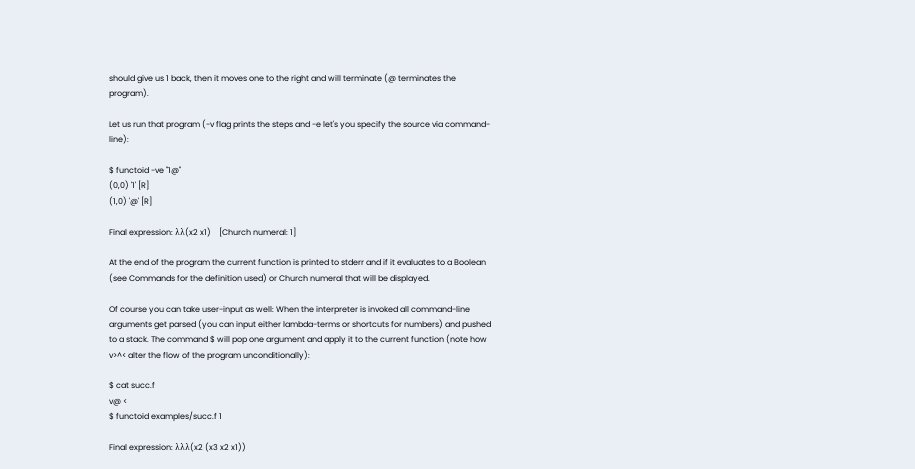should give us 1 back, then it moves one to the right and will terminate (@ terminates the program).

Let us run that program (-v flag prints the steps and -e let's you specify the source via command-line):

$ functoid -ve "1@"
(0,0) '1' [R]
(1,0) '@' [R]

Final expression: λλ(x2 x1)    [Church numeral: 1]

At the end of the program the current function is printed to stderr and if it evaluates to a Boolean (see Commands for the definition used) or Church numeral that will be displayed.

Of course you can take user-input as well: When the interpreter is invoked all command-line arguments get parsed (you can input either lambda-terms or shortcuts for numbers) and pushed to a stack. The command $ will pop one argument and apply it to the current function (note how v>^< alter the flow of the program unconditionally):

$ cat succ.f
v@ <
$ functoid examples/succ.f 1

Final expression: λλλ(x2 (x3 x2 x1))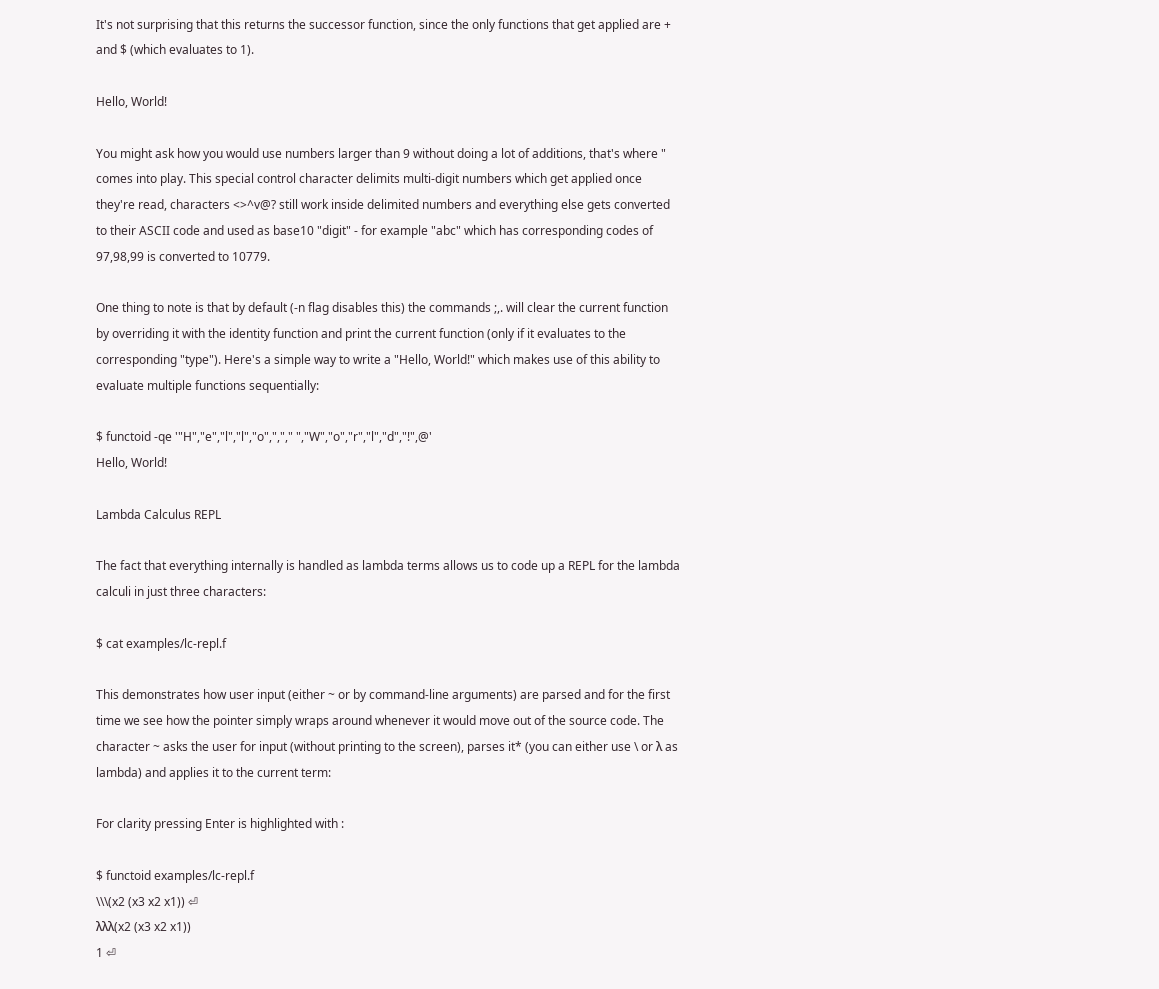It's not surprising that this returns the successor function, since the only functions that get applied are + and $ (which evaluates to 1).

Hello, World!

You might ask how you would use numbers larger than 9 without doing a lot of additions, that's where " comes into play. This special control character delimits multi-digit numbers which get applied once they're read, characters <>^v@? still work inside delimited numbers and everything else gets converted to their ASCII code and used as base10 "digit" - for example "abc" which has corresponding codes of 97,98,99 is converted to 10779.

One thing to note is that by default (-n flag disables this) the commands ;,. will clear the current function by overriding it with the identity function and print the current function (only if it evaluates to the corresponding "type"). Here's a simple way to write a "Hello, World!" which makes use of this ability to evaluate multiple functions sequentially:

$ functoid -qe '"H","e","l","l","o",","," ","W","o","r","l","d","!",@'
Hello, World!

Lambda Calculus REPL

The fact that everything internally is handled as lambda terms allows us to code up a REPL for the lambda calculi in just three characters:

$ cat examples/lc-repl.f

This demonstrates how user input (either ~ or by command-line arguments) are parsed and for the first time we see how the pointer simply wraps around whenever it would move out of the source code. The character ~ asks the user for input (without printing to the screen), parses it* (you can either use \ or λ as lambda) and applies it to the current term:

For clarity pressing Enter is highlighted with :

$ functoid examples/lc-repl.f
\\\(x2 (x3 x2 x1)) ⏎
λλλ(x2 (x3 x2 x1))
1 ⏎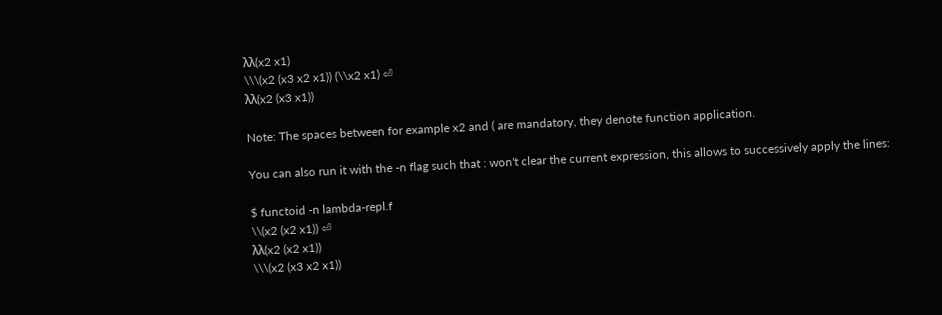λλ(x2 x1)
\\\(x2 (x3 x2 x1)) (\\x2 x1) ⏎
λλ(x2 (x3 x1))

Note: The spaces between for example x2 and ( are mandatory, they denote function application.

You can also run it with the -n flag such that : won't clear the current expression, this allows to successively apply the lines:

$ functoid -n lambda-repl.f
\\(x2 (x2 x1)) ⏎
λλ(x2 (x2 x1))
\\\(x2 (x3 x2 x1))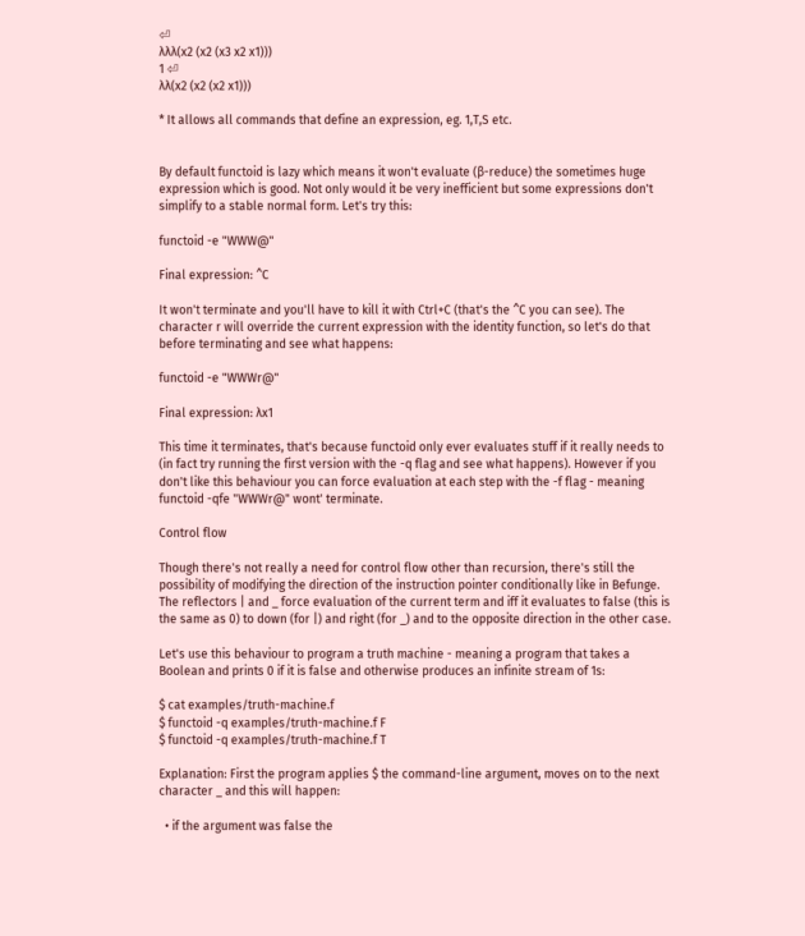⏎
λλλ(x2 (x2 (x3 x2 x1)))
1 ⏎
λλ(x2 (x2 (x2 x1)))

* It allows all commands that define an expression, eg. 1,T,S etc.


By default functoid is lazy which means it won't evaluate (β-reduce) the sometimes huge expression which is good. Not only would it be very inefficient but some expressions don't simplify to a stable normal form. Let's try this:

functoid -e "WWW@"

Final expression: ^C

It won't terminate and you'll have to kill it with Ctrl+C (that's the ^C you can see). The character r will override the current expression with the identity function, so let's do that before terminating and see what happens:

functoid -e "WWWr@"

Final expression: λx1

This time it terminates, that's because functoid only ever evaluates stuff if it really needs to (in fact try running the first version with the -q flag and see what happens). However if you don't like this behaviour you can force evaluation at each step with the -f flag - meaning functoid -qfe "WWWr@" wont' terminate.

Control flow

Though there's not really a need for control flow other than recursion, there's still the possibility of modifying the direction of the instruction pointer conditionally like in Befunge. The reflectors | and _ force evaluation of the current term and iff it evaluates to false (this is the same as 0) to down (for |) and right (for _) and to the opposite direction in the other case.

Let's use this behaviour to program a truth machine - meaning a program that takes a Boolean and prints 0 if it is false and otherwise produces an infinite stream of 1s:

$ cat examples/truth-machine.f
$ functoid -q examples/truth-machine.f F
$ functoid -q examples/truth-machine.f T

Explanation: First the program applies $ the command-line argument, moves on to the next character _ and this will happen:

  • if the argument was false the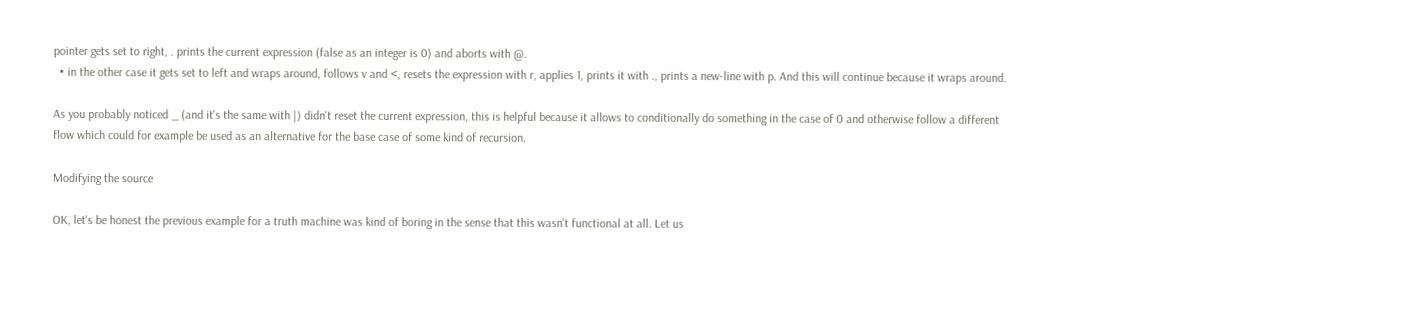pointer gets set to right, . prints the current expression (false as an integer is 0) and aborts with @.
  • in the other case it gets set to left and wraps around, follows v and <, resets the expression with r, applies 1, prints it with ., prints a new-line with p. And this will continue because it wraps around.

As you probably noticed _ (and it's the same with |) didn't reset the current expression, this is helpful because it allows to conditionally do something in the case of 0 and otherwise follow a different flow which could for example be used as an alternative for the base case of some kind of recursion.

Modifying the source

OK, let's be honest the previous example for a truth machine was kind of boring in the sense that this wasn't functional at all. Let us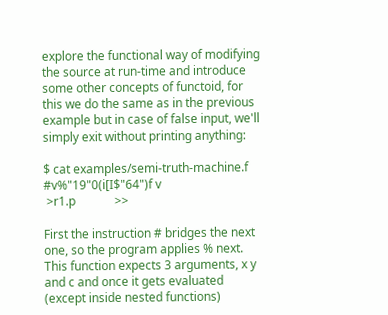explore the functional way of modifying the source at run-time and introduce some other concepts of functoid, for this we do the same as in the previous example but in case of false input, we'll simply exit without printing anything:

$ cat examples/semi-truth-machine.f
#v%"19"0(i[I$"64")f v
 >r1.p             >>

First the instruction # bridges the next one, so the program applies % next. This function expects 3 arguments, x y and c and once it gets evaluated (except inside nested functions)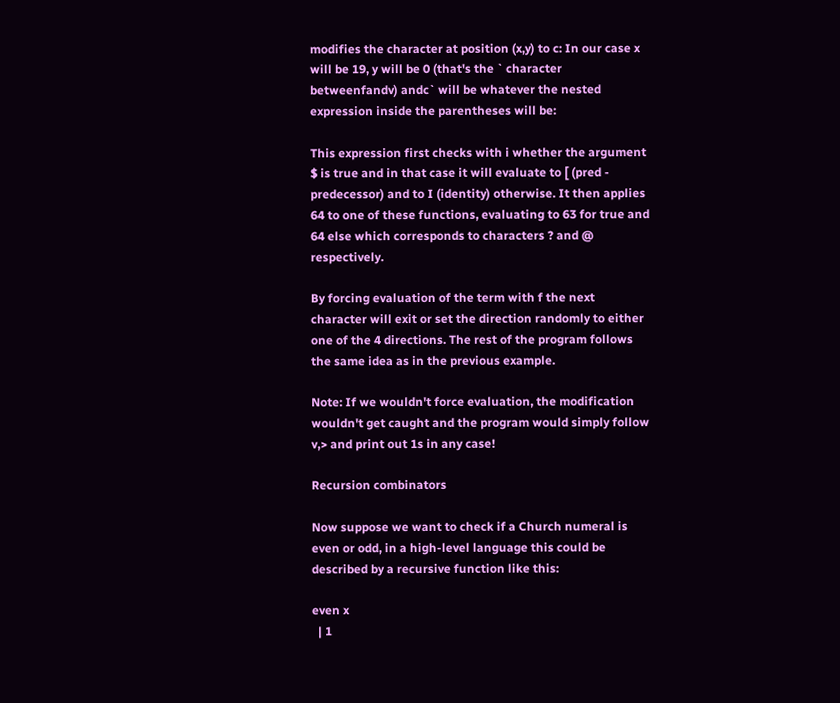modifies the character at position (x,y) to c: In our case x will be 19, y will be 0 (that's the ` character betweenfandv) andc` will be whatever the nested expression inside the parentheses will be:

This expression first checks with i whether the argument $ is true and in that case it will evaluate to [ (pred - predecessor) and to I (identity) otherwise. It then applies 64 to one of these functions, evaluating to 63 for true and 64 else which corresponds to characters ? and @ respectively.

By forcing evaluation of the term with f the next character will exit or set the direction randomly to either one of the 4 directions. The rest of the program follows the same idea as in the previous example.

Note: If we wouldn't force evaluation, the modification wouldn't get caught and the program would simply follow v,> and print out 1s in any case!

Recursion combinators

Now suppose we want to check if a Church numeral is even or odd, in a high-level language this could be described by a recursive function like this:

even x
  | 1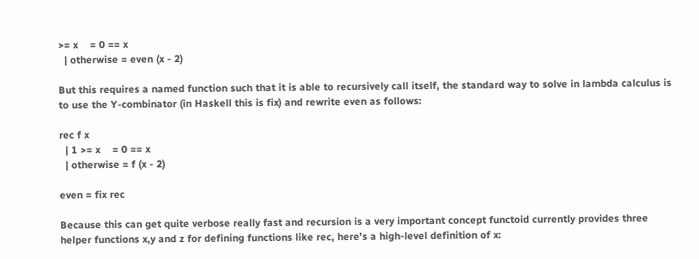>= x    = 0 == x
  | otherwise = even (x - 2)

But this requires a named function such that it is able to recursively call itself, the standard way to solve in lambda calculus is to use the Y-combinator (in Haskell this is fix) and rewrite even as follows:

rec f x
  | 1 >= x    = 0 == x
  | otherwise = f (x - 2)

even = fix rec

Because this can get quite verbose really fast and recursion is a very important concept functoid currently provides three helper functions x,y and z for defining functions like rec, here's a high-level definition of x: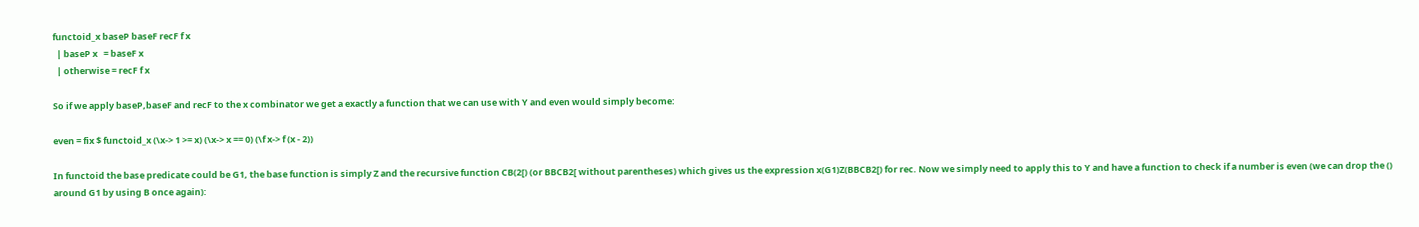functoid_x baseP baseF recF f x
  | baseP x   = baseF x
  | otherwise = recF f x

So if we apply baseP,baseF and recF to the x combinator we get a exactly a function that we can use with Y and even would simply become:

even = fix $ functoid_x (\x-> 1 >= x) (\x-> x == 0) (\f x-> f (x - 2))

In functoid the base predicate could be G1, the base function is simply Z and the recursive function CB(2[) (or BBCB2[ without parentheses) which gives us the expression x(G1)Z(BBCB2[) for rec. Now we simply need to apply this to Y and have a function to check if a number is even (we can drop the () around G1 by using B once again):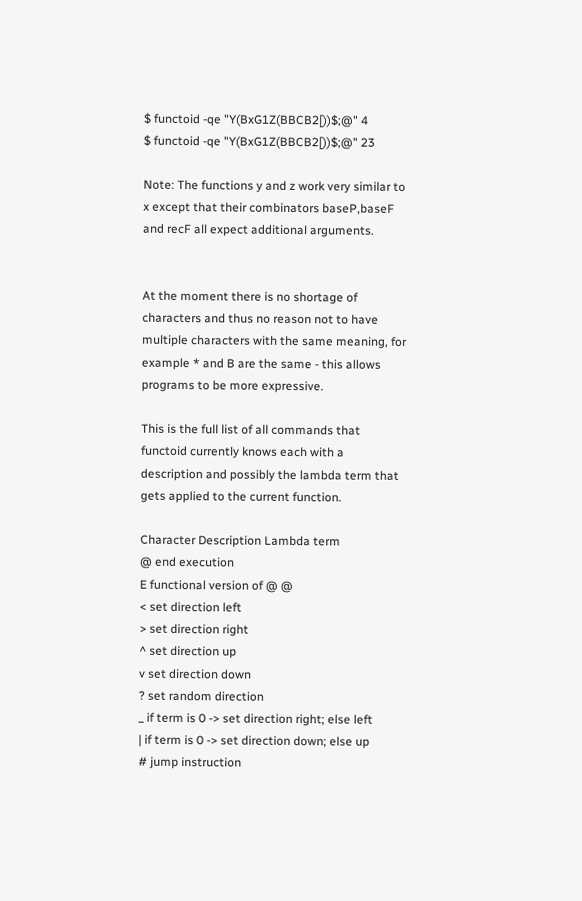$ functoid -qe "Y(BxG1Z(BBCB2[))$;@" 4
$ functoid -qe "Y(BxG1Z(BBCB2[))$;@" 23

Note: The functions y and z work very similar to x except that their combinators baseP,baseF and recF all expect additional arguments.


At the moment there is no shortage of characters and thus no reason not to have multiple characters with the same meaning, for example * and B are the same - this allows programs to be more expressive.

This is the full list of all commands that functoid currently knows each with a description and possibly the lambda term that gets applied to the current function.

Character Description Lambda term
@ end execution
E functional version of @ @
< set direction left
> set direction right
^ set direction up
v set direction down
? set random direction
_ if term is 0 -> set direction right; else left
| if term is 0 -> set direction down; else up
# jump instruction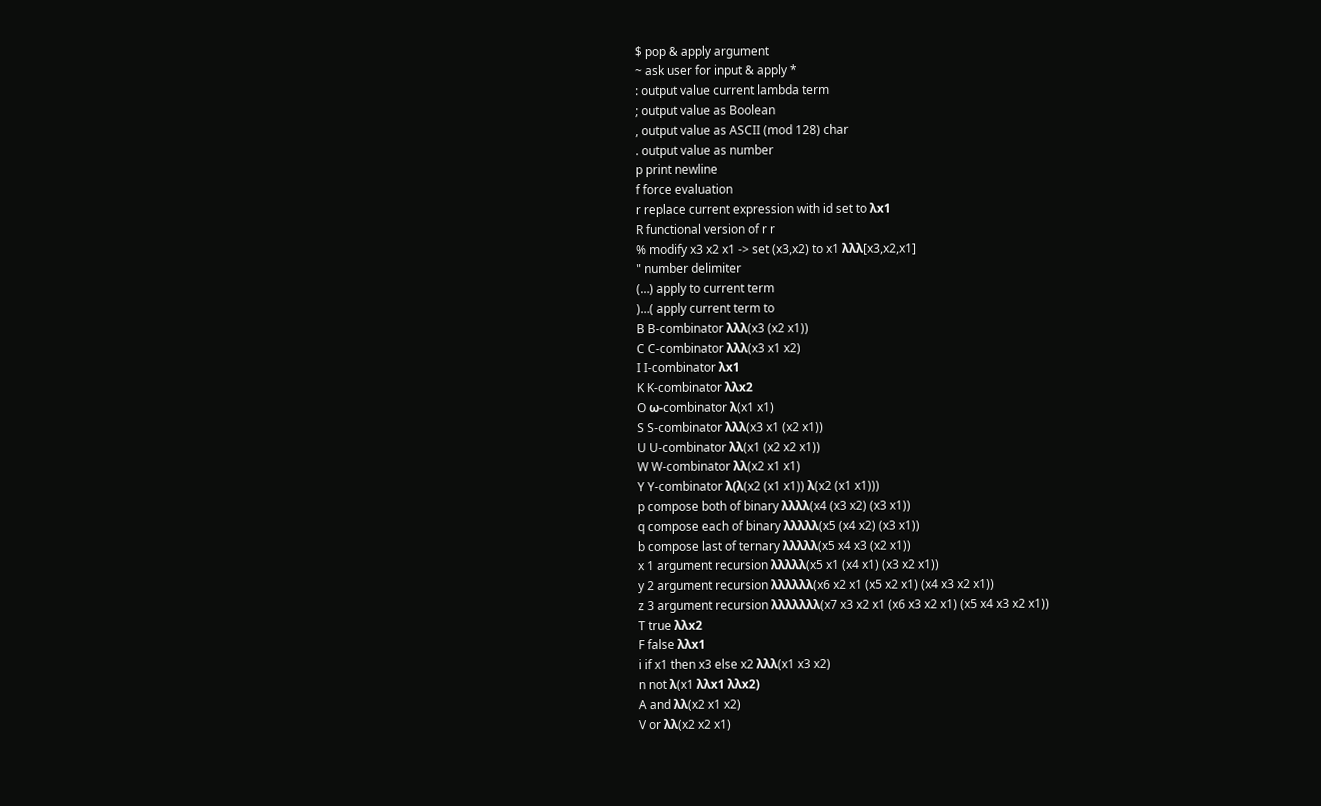$ pop & apply argument
~ ask user for input & apply *
: output value current lambda term
; output value as Boolean
, output value as ASCII (mod 128) char
. output value as number
p print newline
f force evaluation
r replace current expression with id set to λx1
R functional version of r r
% modify x3 x2 x1 -> set (x3,x2) to x1 λλλ[x3,x2,x1]
" number delimiter
(…) apply to current term
)…( apply current term to
B B-combinator λλλ(x3 (x2 x1))
C C-combinator λλλ(x3 x1 x2)
I I-combinator λx1
K K-combinator λλx2
O ω-combinator λ(x1 x1)
S S-combinator λλλ(x3 x1 (x2 x1))
U U-combinator λλ(x1 (x2 x2 x1))
W W-combinator λλ(x2 x1 x1)
Y Y-combinator λ(λ(x2 (x1 x1)) λ(x2 (x1 x1)))
p compose both of binary λλλλ(x4 (x3 x2) (x3 x1))
q compose each of binary λλλλλ(x5 (x4 x2) (x3 x1))
b compose last of ternary λλλλλ(x5 x4 x3 (x2 x1))
x 1 argument recursion λλλλλ(x5 x1 (x4 x1) (x3 x2 x1))
y 2 argument recursion λλλλλλ(x6 x2 x1 (x5 x2 x1) (x4 x3 x2 x1))
z 3 argument recursion λλλλλλλ(x7 x3 x2 x1 (x6 x3 x2 x1) (x5 x4 x3 x2 x1))
T true λλx2
F false λλx1
i if x1 then x3 else x2 λλλ(x1 x3 x2)
n not λ(x1 λλx1 λλx2)
A and λλ(x2 x1 x2)
V or λλ(x2 x2 x1)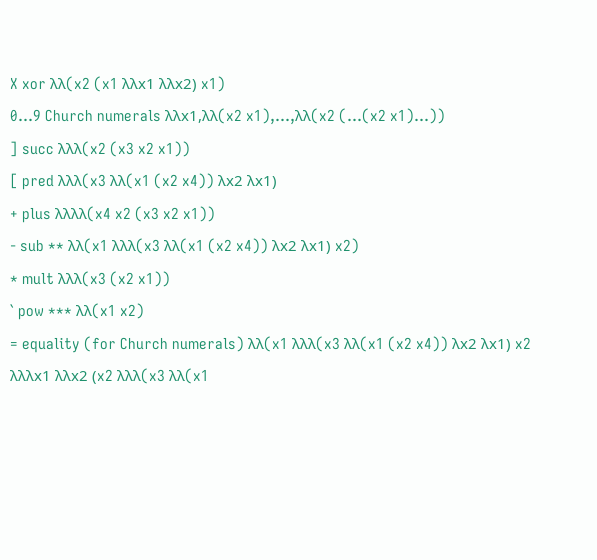X xor λλ(x2 (x1 λλx1 λλx2) x1)
0…9 Church numerals λλx1,λλ(x2 x1),…,λλ(x2 (…(x2 x1)…))
] succ λλλ(x2 (x3 x2 x1))
[ pred λλλ(x3 λλ(x1 (x2 x4)) λx2 λx1)
+ plus λλλλ(x4 x2 (x3 x2 x1))
- sub ** λλ(x1 λλλ(x3 λλ(x1 (x2 x4)) λx2 λx1) x2)
* mult λλλ(x3 (x2 x1))
` pow *** λλ(x1 x2)
= equality (for Church numerals) λλ(x1 λλλ(x3 λλ(x1 (x2 x4)) λx2 λx1) x2 λλλx1 λλx2 (x2 λλλ(x3 λλ(x1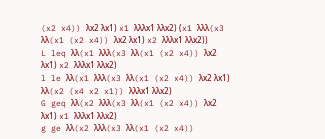(x2 x4)) λx2 λx1) x1 λλλx1 λλx2) (x1 λλλ(x3 λλ(x1 (x2 x4)) λx2 λx1) x2 λλλx1 λλx2))
L leq λλ(x1 λλλ(x3 λλ(x1 (x2 x4)) λx2 λx1) x2 λλλx1 λλx2)
l le λλ(x1 λλλ(x3 λλ(x1 (x2 x4)) λx2 λx1) λλ(x2 (x4 x2 x1)) λλλx1 λλx2)
G geq λλ(x2 λλλ(x3 λλ(x1 (x2 x4)) λx2 λx1) x1 λλλx1 λλx2)
g ge λλ(x2 λλλ(x3 λλ(x1 (x2 x4))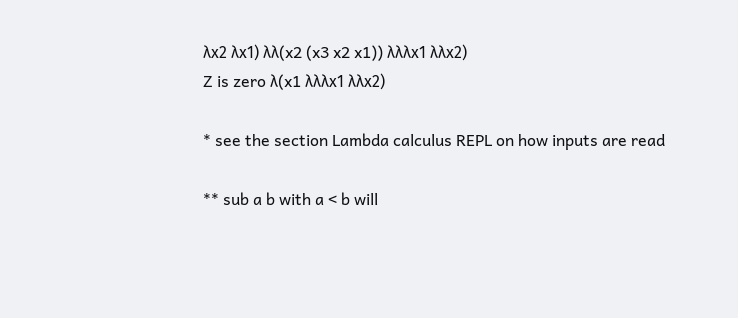λx2 λx1) λλ(x2 (x3 x2 x1)) λλλx1 λλx2)
Z is zero λ(x1 λλλx1 λλx2)

* see the section Lambda calculus REPL on how inputs are read

** sub a b with a < b will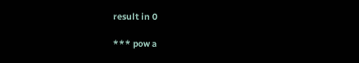result in 0

*** pow a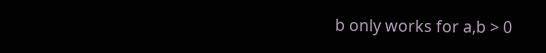b only works for a,b > 0